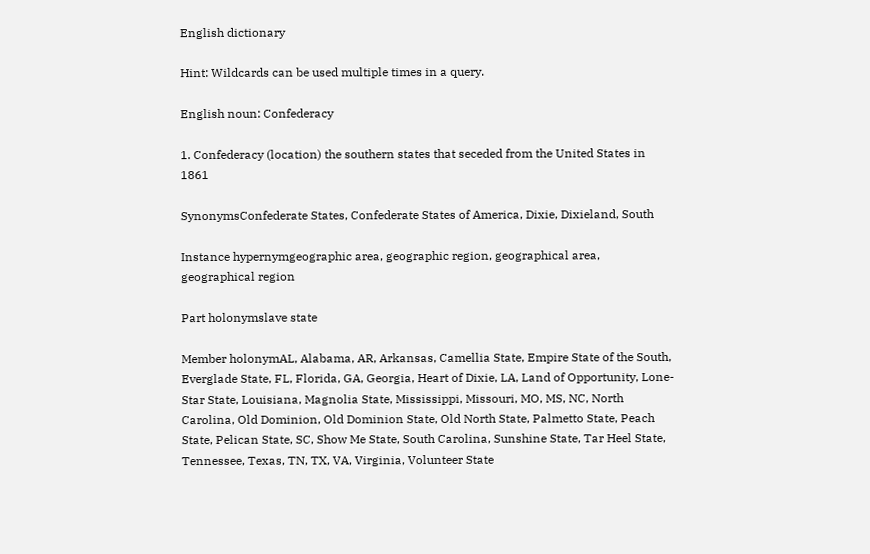English dictionary

Hint: Wildcards can be used multiple times in a query.

English noun: Confederacy

1. Confederacy (location) the southern states that seceded from the United States in 1861

SynonymsConfederate States, Confederate States of America, Dixie, Dixieland, South

Instance hypernymgeographic area, geographic region, geographical area, geographical region

Part holonymslave state

Member holonymAL, Alabama, AR, Arkansas, Camellia State, Empire State of the South, Everglade State, FL, Florida, GA, Georgia, Heart of Dixie, LA, Land of Opportunity, Lone-Star State, Louisiana, Magnolia State, Mississippi, Missouri, MO, MS, NC, North Carolina, Old Dominion, Old Dominion State, Old North State, Palmetto State, Peach State, Pelican State, SC, Show Me State, South Carolina, Sunshine State, Tar Heel State, Tennessee, Texas, TN, TX, VA, Virginia, Volunteer State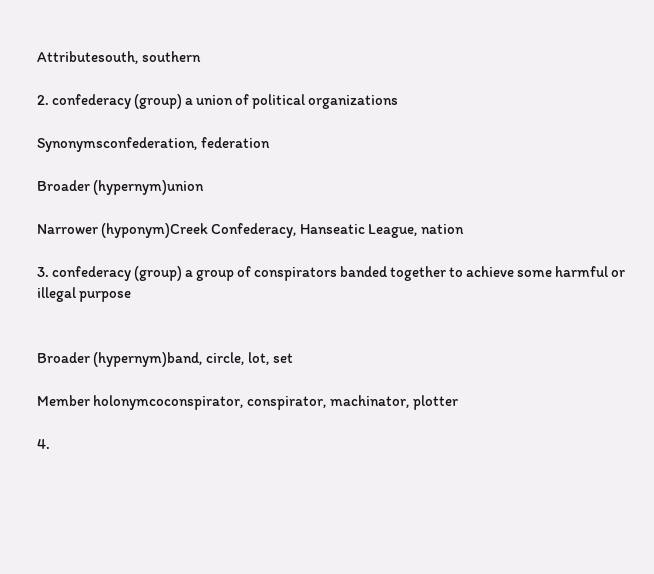Attributesouth, southern

2. confederacy (group) a union of political organizations

Synonymsconfederation, federation

Broader (hypernym)union

Narrower (hyponym)Creek Confederacy, Hanseatic League, nation

3. confederacy (group) a group of conspirators banded together to achieve some harmful or illegal purpose


Broader (hypernym)band, circle, lot, set

Member holonymcoconspirator, conspirator, machinator, plotter

4.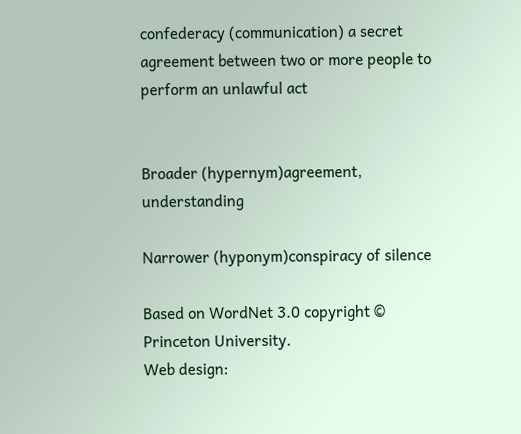confederacy (communication) a secret agreement between two or more people to perform an unlawful act


Broader (hypernym)agreement, understanding

Narrower (hyponym)conspiracy of silence

Based on WordNet 3.0 copyright © Princeton University.
Web design: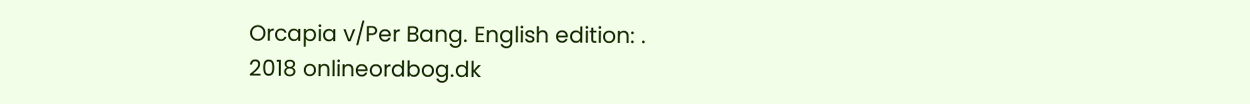Orcapia v/Per Bang. English edition: .
2018 onlineordbog.dk